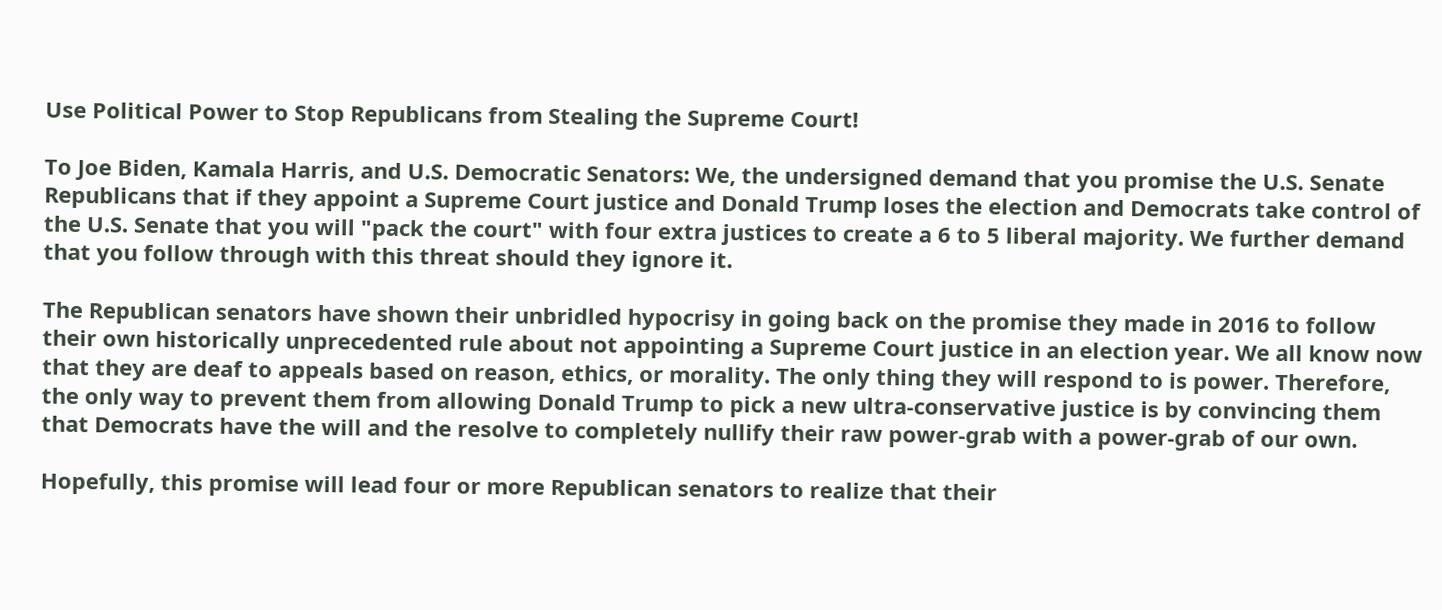Use Political Power to Stop Republicans from Stealing the Supreme Court!

To Joe Biden, Kamala Harris, and U.S. Democratic Senators: We, the undersigned demand that you promise the U.S. Senate Republicans that if they appoint a Supreme Court justice and Donald Trump loses the election and Democrats take control of the U.S. Senate that you will "pack the court" with four extra justices to create a 6 to 5 liberal majority. We further demand that you follow through with this threat should they ignore it.

The Republican senators have shown their unbridled hypocrisy in going back on the promise they made in 2016 to follow their own historically unprecedented rule about not appointing a Supreme Court justice in an election year. We all know now that they are deaf to appeals based on reason, ethics, or morality. The only thing they will respond to is power. Therefore, the only way to prevent them from allowing Donald Trump to pick a new ultra-conservative justice is by convincing them that Democrats have the will and the resolve to completely nullify their raw power-grab with a power-grab of our own.

Hopefully, this promise will lead four or more Republican senators to realize that their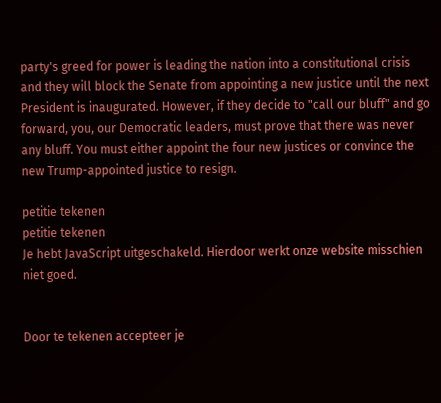party's greed for power is leading the nation into a constitutional crisis and they will block the Senate from appointing a new justice until the next President is inaugurated. However, if they decide to "call our bluff" and go forward, you, our Democratic leaders, must prove that there was never any bluff. You must either appoint the four new justices or convince the new Trump-appointed justice to resign.

petitie tekenen
petitie tekenen
Je hebt JavaScript uitgeschakeld. Hierdoor werkt onze website misschien niet goed.


Door te tekenen accepteer je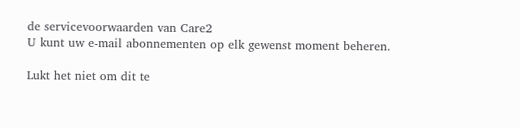de servicevoorwaarden van Care2
U kunt uw e-mail abonnementen op elk gewenst moment beheren.

Lukt het niet om dit te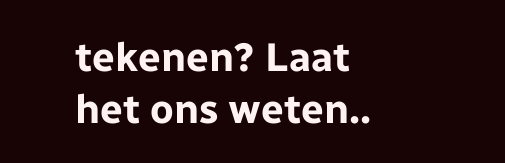tekenen? Laat het ons weten..